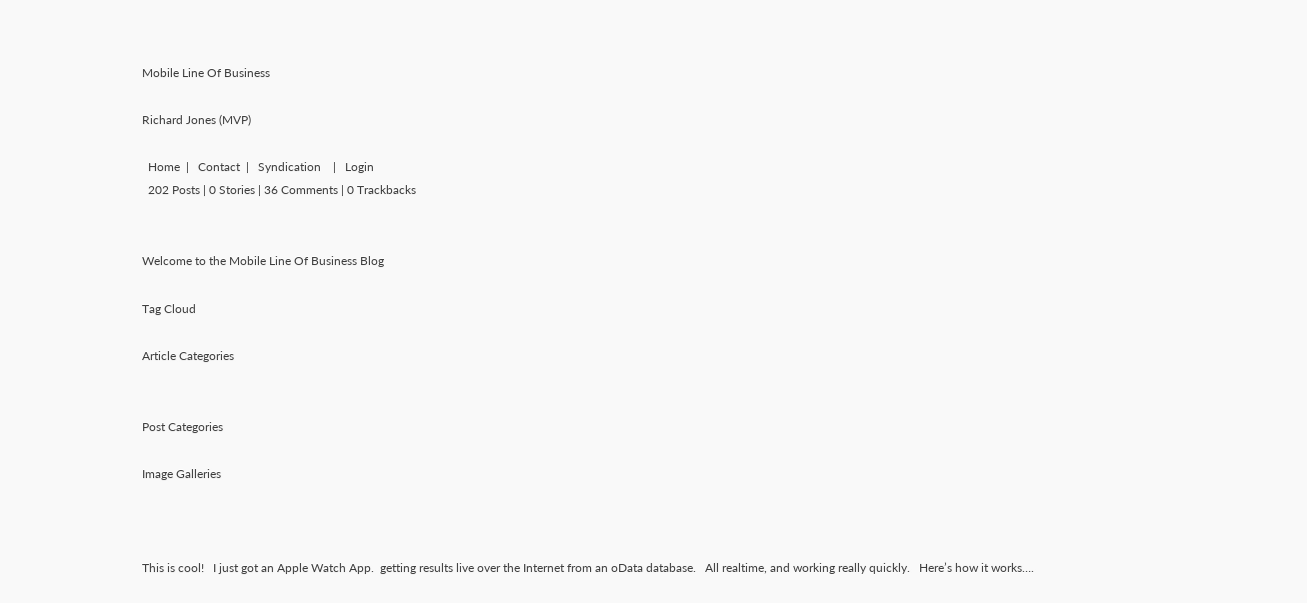Mobile Line Of Business

Richard Jones (MVP)

  Home  |   Contact  |   Syndication    |   Login
  202 Posts | 0 Stories | 36 Comments | 0 Trackbacks


Welcome to the Mobile Line Of Business Blog

Tag Cloud

Article Categories


Post Categories

Image Galleries



This is cool!   I just got an Apple Watch App.  getting results live over the Internet from an oData database.   All realtime, and working really quickly.   Here’s how it works….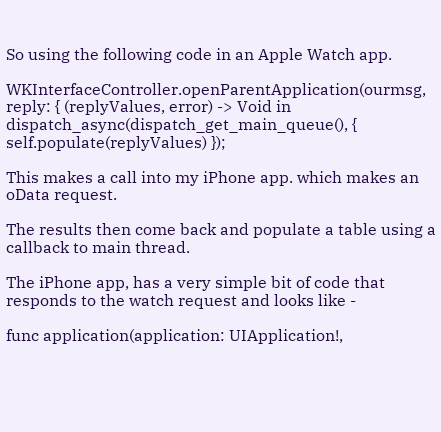So using the following code in an Apple Watch app.

WKInterfaceController.openParentApplication(ourmsg, reply: { (replyValues, error) -> Void in dispatch_async(dispatch_get_main_queue(), { self.populate(replyValues) });

This makes a call into my iPhone app. which makes an oData request.

The results then come back and populate a table using a callback to main thread.

The iPhone app, has a very simple bit of code that responds to the watch request and looks like -

func application(application: UIApplication!,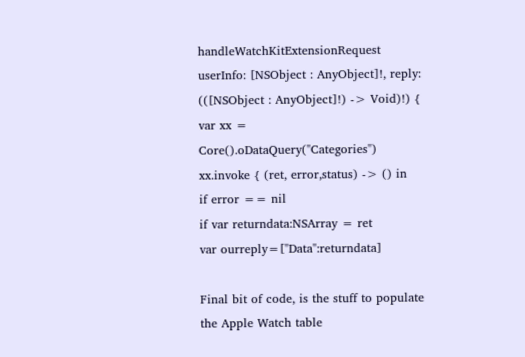handleWatchKitExtensionRequest userInfo: [NSObject : AnyObject]!, reply: (([NSObject : AnyObject]!) -> Void)!) {
var xx = Core().oDataQuery("Categories")
xx.invoke { (ret, error,status) -> () in
if error == nil
if var returndata:NSArray = ret
var ourreply=["Data":returndata]

Final bit of code, is the stuff to populate the Apple Watch table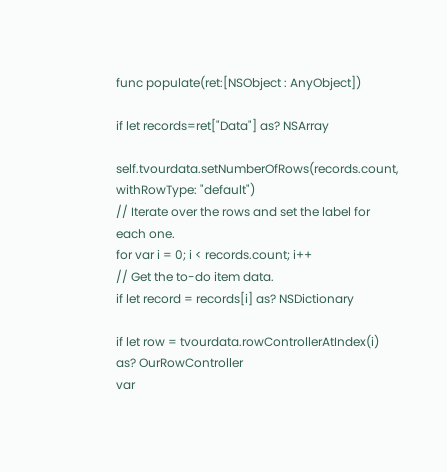func populate(ret:[NSObject : AnyObject])

if let records=ret["Data"] as? NSArray

self.tvourdata.setNumberOfRows(records.count, withRowType: "default")
// Iterate over the rows and set the label for each one.
for var i = 0; i < records.count; i++
// Get the to-do item data.
if let record = records[i] as? NSDictionary

if let row = tvourdata.rowControllerAtIndex(i) as? OurRowController
var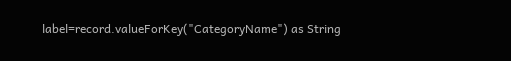label=record.valueForKey("CategoryName") as String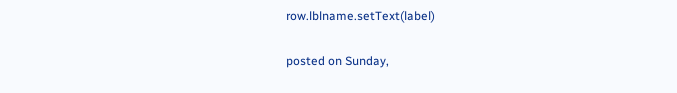row.lblname.setText(label)


posted on Sunday,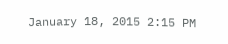January 18, 2015 2:15 PM